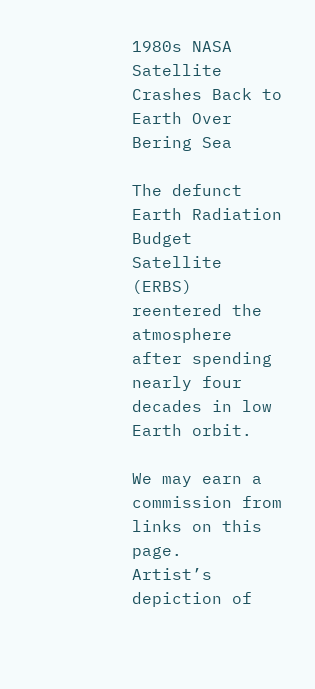1980s NASA Satellite Crashes Back to Earth Over Bering Sea

The defunct Earth Radiation Budget Satellite (ERBS) reentered the atmosphere after spending nearly four decades in low Earth orbit.

We may earn a commission from links on this page.
Artist’s depiction of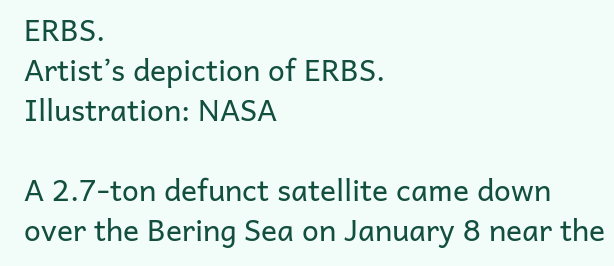ERBS.
Artist’s depiction of ERBS.
Illustration: NASA

A 2.7-ton defunct satellite came down over the Bering Sea on January 8 near the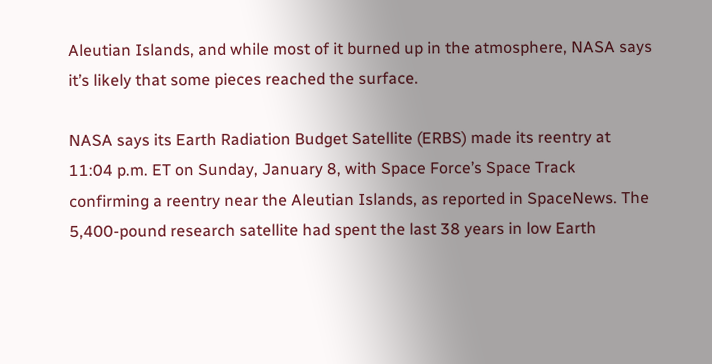Aleutian Islands, and while most of it burned up in the atmosphere, NASA says it’s likely that some pieces reached the surface.

NASA says its Earth Radiation Budget Satellite (ERBS) made its reentry at 11:04 p.m. ET on Sunday, January 8, with Space Force’s Space Track confirming a reentry near the Aleutian Islands, as reported in SpaceNews. The 5,400-pound research satellite had spent the last 38 years in low Earth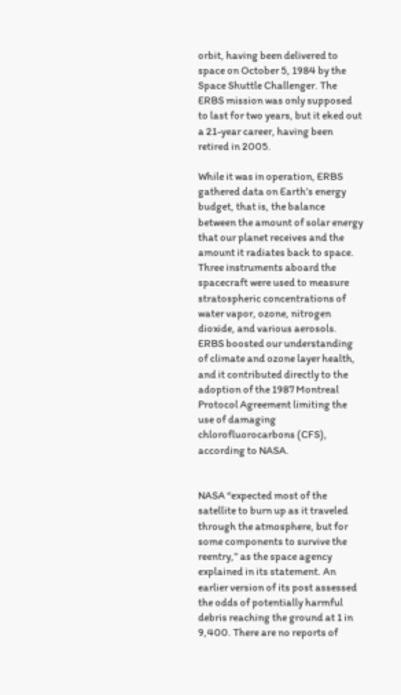orbit, having been delivered to space on October 5, 1984 by the Space Shuttle Challenger. The ERBS mission was only supposed to last for two years, but it eked out a 21-year career, having been retired in 2005.

While it was in operation, ERBS gathered data on Earth’s energy budget, that is, the balance between the amount of solar energy that our planet receives and the amount it radiates back to space. Three instruments aboard the spacecraft were used to measure stratospheric concentrations of water vapor, ozone, nitrogen dioxide, and various aerosols. ERBS boosted our understanding of climate and ozone layer health, and it contributed directly to the adoption of the 1987 Montreal Protocol Agreement limiting the use of damaging chlorofluorocarbons (CFS), according to NASA.


NASA “expected most of the satellite to burn up as it traveled through the atmosphere, but for some components to survive the reentry,” as the space agency explained in its statement. An earlier version of its post assessed the odds of potentially harmful debris reaching the ground at 1 in 9,400. There are no reports of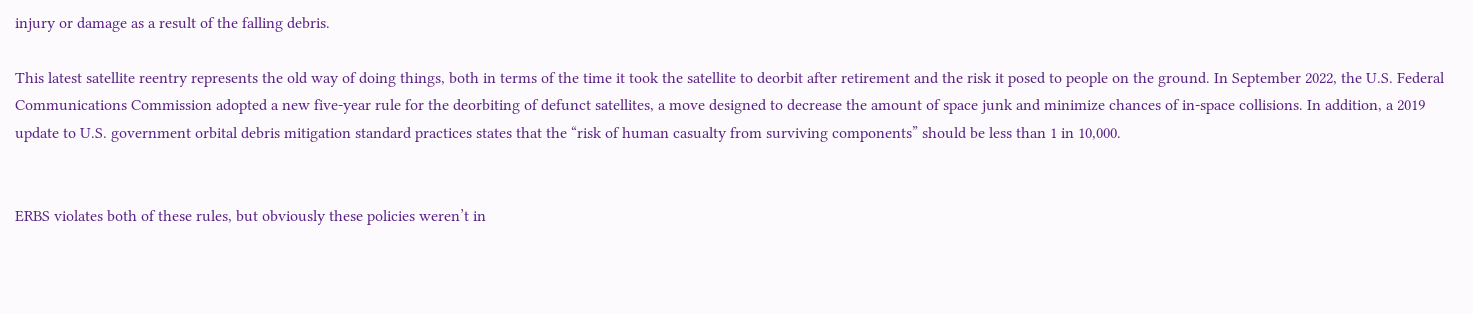injury or damage as a result of the falling debris.

This latest satellite reentry represents the old way of doing things, both in terms of the time it took the satellite to deorbit after retirement and the risk it posed to people on the ground. In September 2022, the U.S. Federal Communications Commission adopted a new five-year rule for the deorbiting of defunct satellites, a move designed to decrease the amount of space junk and minimize chances of in-space collisions. In addition, a 2019 update to U.S. government orbital debris mitigation standard practices states that the “risk of human casualty from surviving components” should be less than 1 in 10,000.


ERBS violates both of these rules, but obviously these policies weren’t in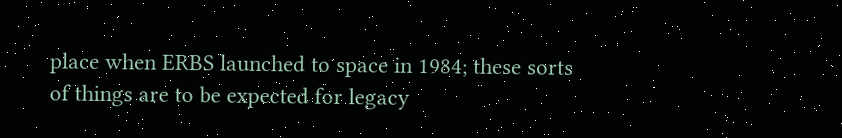place when ERBS launched to space in 1984; these sorts of things are to be expected for legacy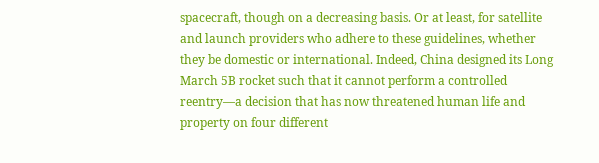spacecraft, though on a decreasing basis. Or at least, for satellite and launch providers who adhere to these guidelines, whether they be domestic or international. Indeed, China designed its Long March 5B rocket such that it cannot perform a controlled reentry—a decision that has now threatened human life and property on four different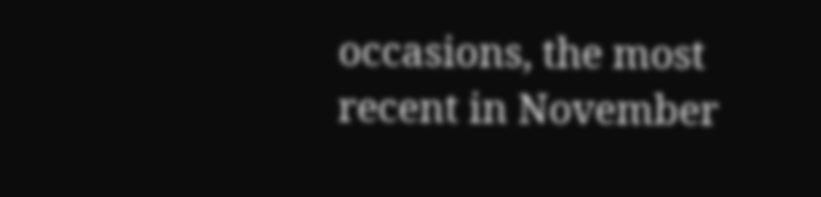occasions, the most recent in November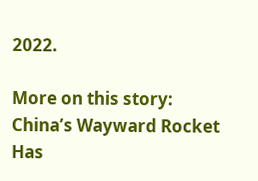2022.

More on this story: China’s Wayward Rocket Has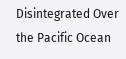Disintegrated Over the Pacific Ocean